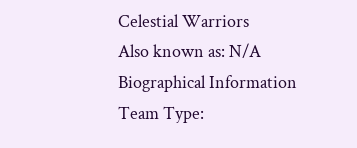Celestial Warriors
Also known as: N/A
Biographical Information
Team Type: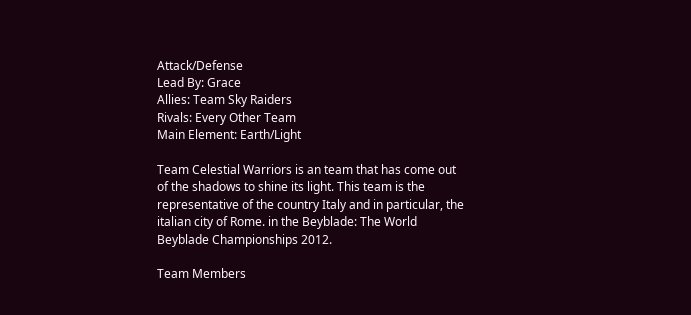Attack/Defense
Lead By: Grace
Allies: Team Sky Raiders
Rivals: Every Other Team
Main Element: Earth/Light

Team Celestial Warriors is an team that has come out of the shadows to shine its light. This team is the representative of the country Italy and in particular, the italian city of Rome. in the Beyblade: The World Beyblade Championships 2012.

Team Members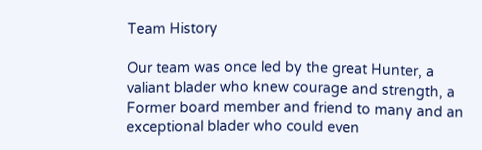Team History

Our team was once led by the great Hunter, a valiant blader who knew courage and strength, a Former board member and friend to many and an exceptional blader who could even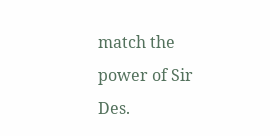match the power of Sir Des.